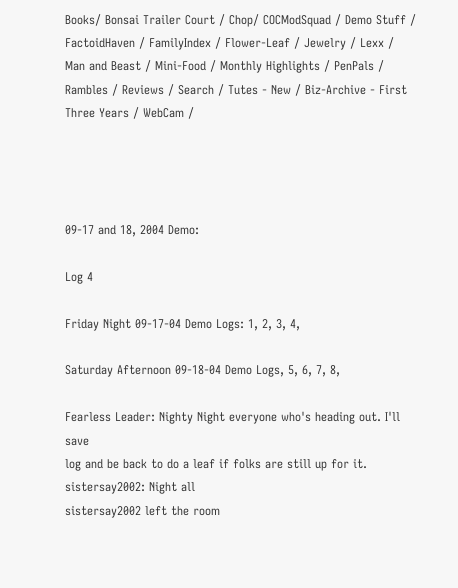Books/ Bonsai Trailer Court / Chop/ COCModSquad / Demo Stuff / FactoidHaven / FamilyIndex / Flower-Leaf / Jewelry / Lexx / Man and Beast / Mini-Food / Monthly Highlights / PenPals / Rambles / Reviews / Search / Tutes - New / Biz-Archive - First Three Years / WebCam /




09-17 and 18, 2004 Demo:

Log 4

Friday Night 09-17-04 Demo Logs: 1, 2, 3, 4,

Saturday Afternoon 09-18-04 Demo Logs, 5, 6, 7, 8,

Fearless Leader: Nighty Night everyone who's heading out. I'll save
log and be back to do a leaf if folks are still up for it.
sistersay2002: Night all
sistersay2002 left the room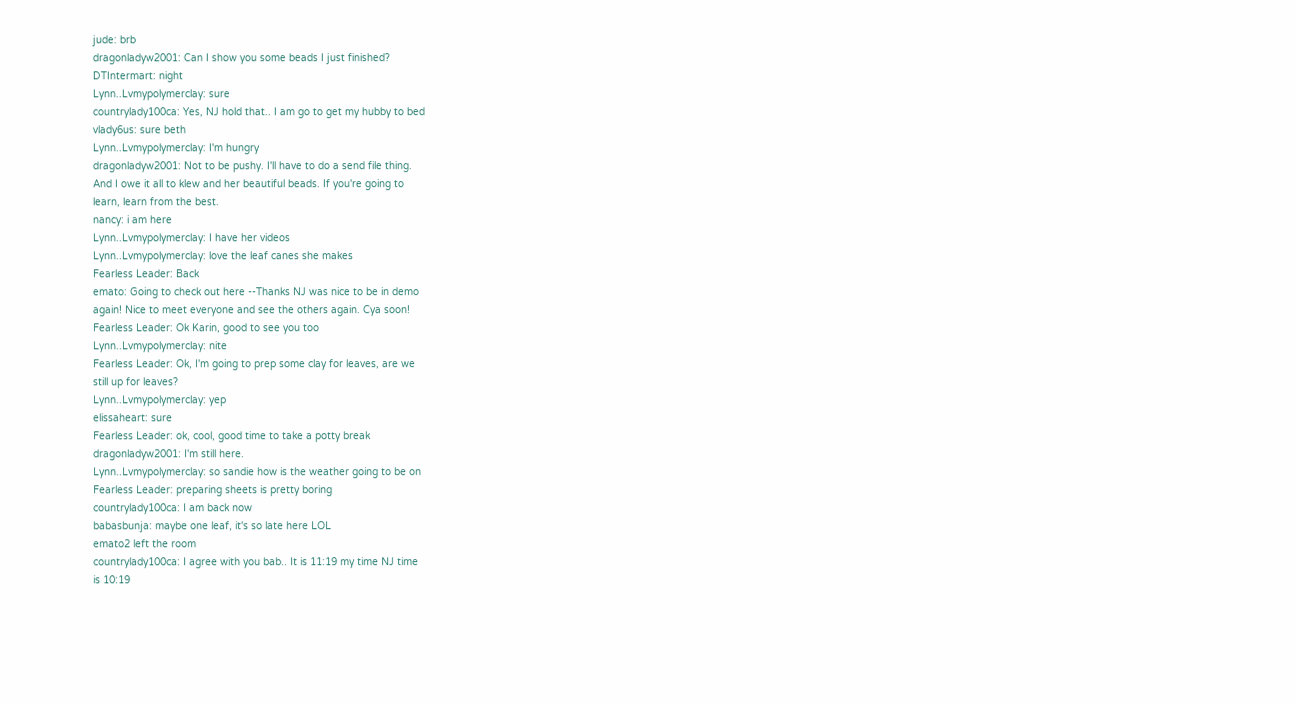jude: brb
dragonladyw2001: Can I show you some beads I just finished?
DTIntermart: night
Lynn..Lvmypolymerclay: sure
countrylady100ca: Yes, NJ hold that.. I am go to get my hubby to bed
vlady6us: sure beth
Lynn..Lvmypolymerclay: I'm hungry
dragonladyw2001: Not to be pushy. I'll have to do a send file thing.
And I owe it all to klew and her beautiful beads. If you're going to
learn, learn from the best.
nancy: i am here
Lynn..Lvmypolymerclay: I have her videos
Lynn..Lvmypolymerclay: love the leaf canes she makes
Fearless Leader: Back
emato: Going to check out here --Thanks NJ was nice to be in demo
again! Nice to meet everyone and see the others again. Cya soon!
Fearless Leader: Ok Karin, good to see you too
Lynn..Lvmypolymerclay: nite
Fearless Leader: Ok, I'm going to prep some clay for leaves, are we
still up for leaves?
Lynn..Lvmypolymerclay: yep
elissaheart: sure
Fearless Leader: ok, cool, good time to take a potty break
dragonladyw2001: I'm still here.
Lynn..Lvmypolymerclay: so sandie how is the weather going to be on
Fearless Leader: preparing sheets is pretty boring
countrylady100ca: I am back now
babasbunja: maybe one leaf, it's so late here LOL
emato2 left the room
countrylady100ca: I agree with you bab.. It is 11:19 my time NJ time
is 10:19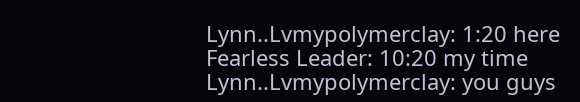Lynn..Lvmypolymerclay: 1:20 here
Fearless Leader: 10:20 my time
Lynn..Lvmypolymerclay: you guys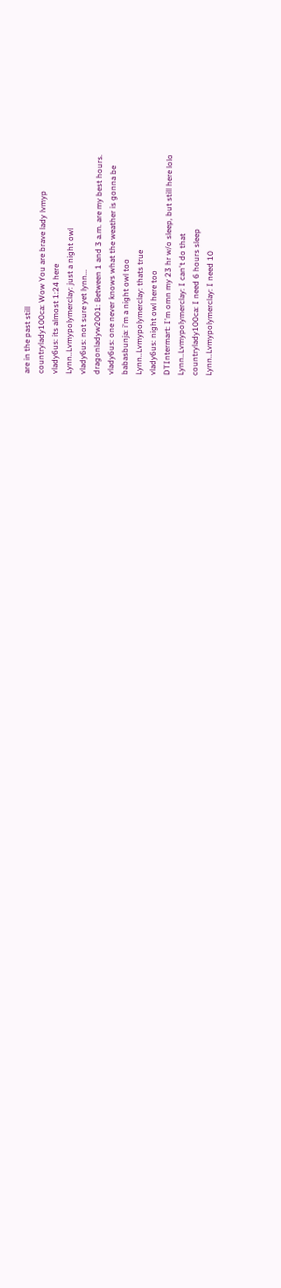are in the past still
countrylady100ca: Wow You are brave lady lvmyp
vlady6us: its almost 1:24 here
Lynn..Lvmypolymerclay: just a night owl
vlady6us: not sure yet lynn...
dragonladyw2001: Between 1 and 3 a.m. are my best hours.
vlady6us: one never knows what the weather is gonna be
babasbunja: i'm a night owl too
Lynn..Lvmypolymerclay: thats true
vlady6us: night owl here too
DTIntermart: I'm omn my 23 hr w/o sleep, but still here lolo
Lynn..Lvmypolymerclay: I can't do that
countrylady100ca: I need 6 hours sleep
Lynn..Lvmypolymerclay: I need 10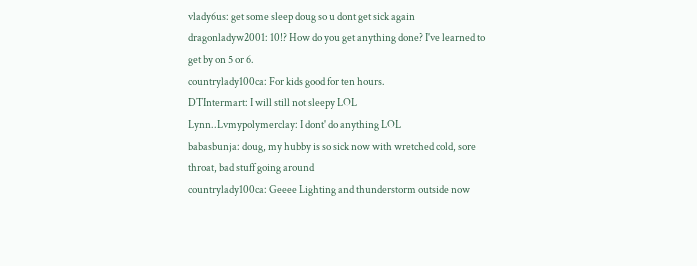vlady6us: get some sleep doug so u dont get sick again
dragonladyw2001: 10!? How do you get anything done? I've learned to
get by on 5 or 6.
countrylady100ca: For kids good for ten hours.
DTIntermart: I will still not sleepy LOL
Lynn..Lvmypolymerclay: I dont' do anything LOL
babasbunja: doug, my hubby is so sick now with wretched cold, sore
throat, bad stuff going around
countrylady100ca: Geeee Lighting and thunderstorm outside now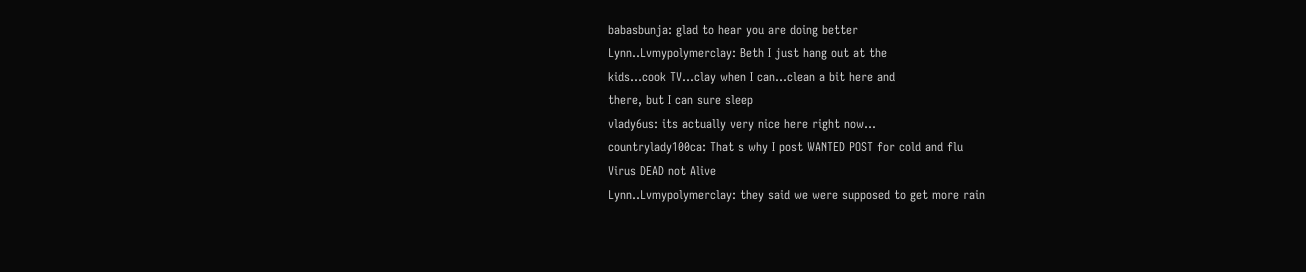babasbunja: glad to hear you are doing better
Lynn..Lvmypolymerclay: Beth I just hang out at the
kids...cook TV...clay when I can...clean a bit here and
there, but I can sure sleep
vlady6us: its actually very nice here right now...
countrylady100ca: That s why I post WANTED POST for cold and flu
Virus DEAD not Alive
Lynn..Lvmypolymerclay: they said we were supposed to get more rain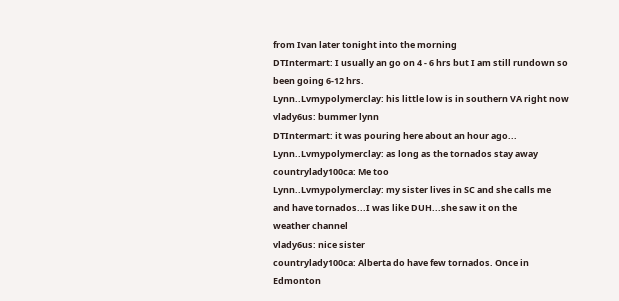from Ivan later tonight into the morning
DTIntermart: I usually an go on 4 - 6 hrs but I am still rundown so
been going 6-12 hrs.
Lynn..Lvmypolymerclay: his little low is in southern VA right now
vlady6us: bummer lynn
DTIntermart: it was pouring here about an hour ago...
Lynn..Lvmypolymerclay: as long as the tornados stay away
countrylady100ca: Me too
Lynn..Lvmypolymerclay: my sister lives in SC and she calls me and have tornados...I was like DUH...she saw it on the
weather channel
vlady6us: nice sister
countrylady100ca: Alberta do have few tornados. Once in Edmonton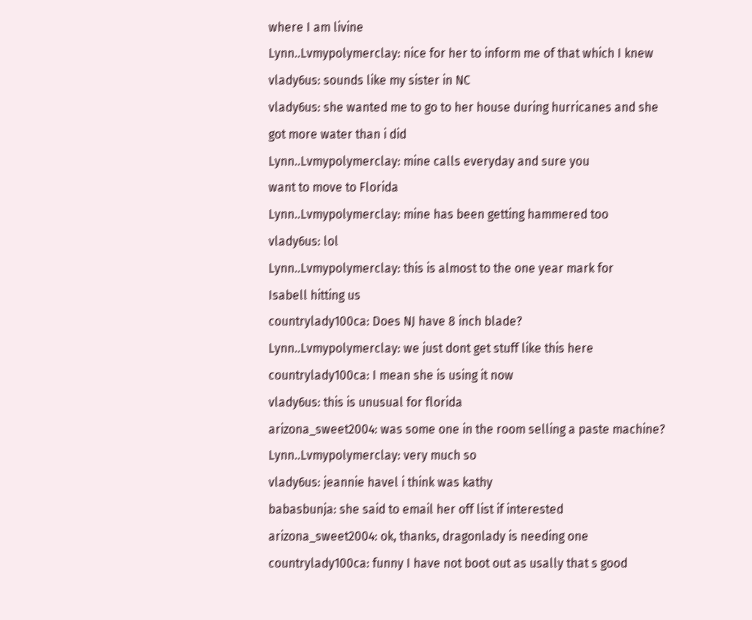where I am livine
Lynn..Lvmypolymerclay: nice for her to inform me of that which I knew
vlady6us: sounds like my sister in NC
vlady6us: she wanted me to go to her house during hurricanes and she
got more water than i did
Lynn..Lvmypolymerclay: mine calls everyday and sure you
want to move to Florida
Lynn..Lvmypolymerclay: mine has been getting hammered too
vlady6us: lol
Lynn..Lvmypolymerclay: this is almost to the one year mark for
Isabell hitting us
countrylady100ca: Does NJ have 8 inch blade?
Lynn..Lvmypolymerclay: we just dont get stuff like this here
countrylady100ca: I mean she is using it now
vlady6us: this is unusual for florida
arizona_sweet2004: was some one in the room selling a paste machine?
Lynn..Lvmypolymerclay: very much so
vlady6us: jeannie havel i think was kathy
babasbunja: she said to email her off list if interested
arizona_sweet2004: ok, thanks, dragonlady is needing one
countrylady100ca: funny I have not boot out as usally that s good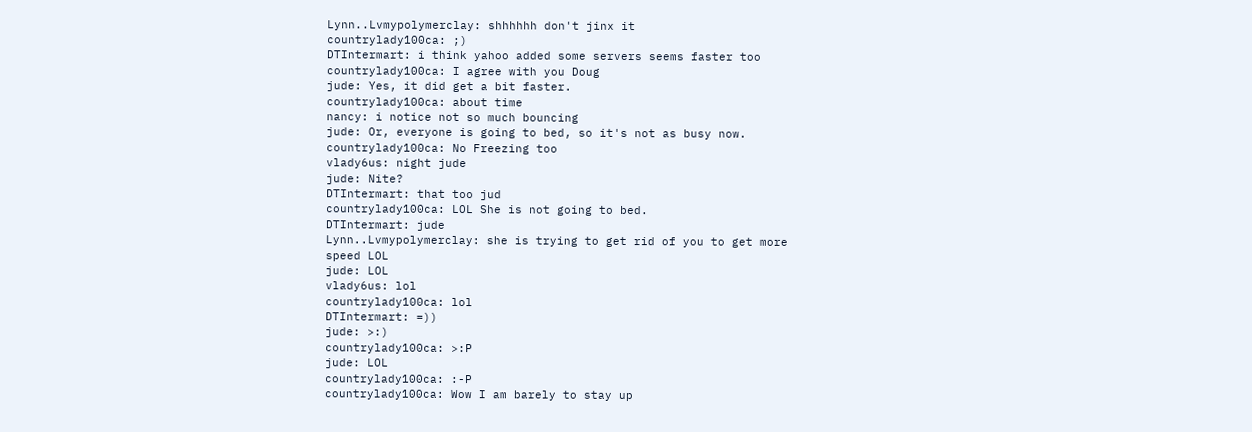Lynn..Lvmypolymerclay: shhhhhh don't jinx it
countrylady100ca: ;)
DTIntermart: i think yahoo added some servers seems faster too
countrylady100ca: I agree with you Doug
jude: Yes, it did get a bit faster.
countrylady100ca: about time
nancy: i notice not so much bouncing
jude: Or, everyone is going to bed, so it's not as busy now.
countrylady100ca: No Freezing too
vlady6us: night jude
jude: Nite?
DTIntermart: that too jud
countrylady100ca: LOL She is not going to bed.
DTIntermart: jude
Lynn..Lvmypolymerclay: she is trying to get rid of you to get more
speed LOL
jude: LOL
vlady6us: lol
countrylady100ca: lol
DTIntermart: =))
jude: >:)
countrylady100ca: >:P
jude: LOL
countrylady100ca: :-P
countrylady100ca: Wow I am barely to stay up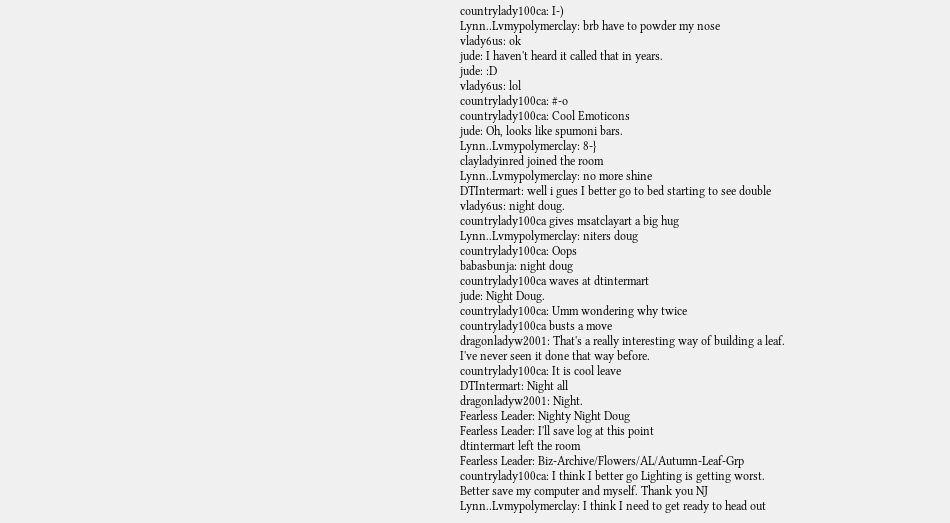countrylady100ca: I-)
Lynn..Lvmypolymerclay: brb have to powder my nose
vlady6us: ok
jude: I haven't heard it called that in years.
jude: :D
vlady6us: lol
countrylady100ca: #-o
countrylady100ca: Cool Emoticons
jude: Oh, looks like spumoni bars.
Lynn..Lvmypolymerclay: 8-}
clayladyinred joined the room
Lynn..Lvmypolymerclay: no more shine
DTIntermart: well i gues I better go to bed starting to see double
vlady6us: night doug.
countrylady100ca gives msatclayart a big hug
Lynn..Lvmypolymerclay: niters doug
countrylady100ca: Oops
babasbunja: night doug
countrylady100ca waves at dtintermart
jude: Night Doug.
countrylady100ca: Umm wondering why twice
countrylady100ca busts a move
dragonladyw2001: That's a really interesting way of building a leaf.
I've never seen it done that way before.
countrylady100ca: It is cool leave
DTIntermart: Night all
dragonladyw2001: Night.
Fearless Leader: Nighty Night Doug
Fearless Leader: I'll save log at this point
dtintermart left the room
Fearless Leader: Biz-Archive/Flowers/AL/Autumn-Leaf-Grp
countrylady100ca: I think I better go Lighting is getting worst.
Better save my computer and myself. Thank you NJ
Lynn..Lvmypolymerclay: I think I need to get ready to head out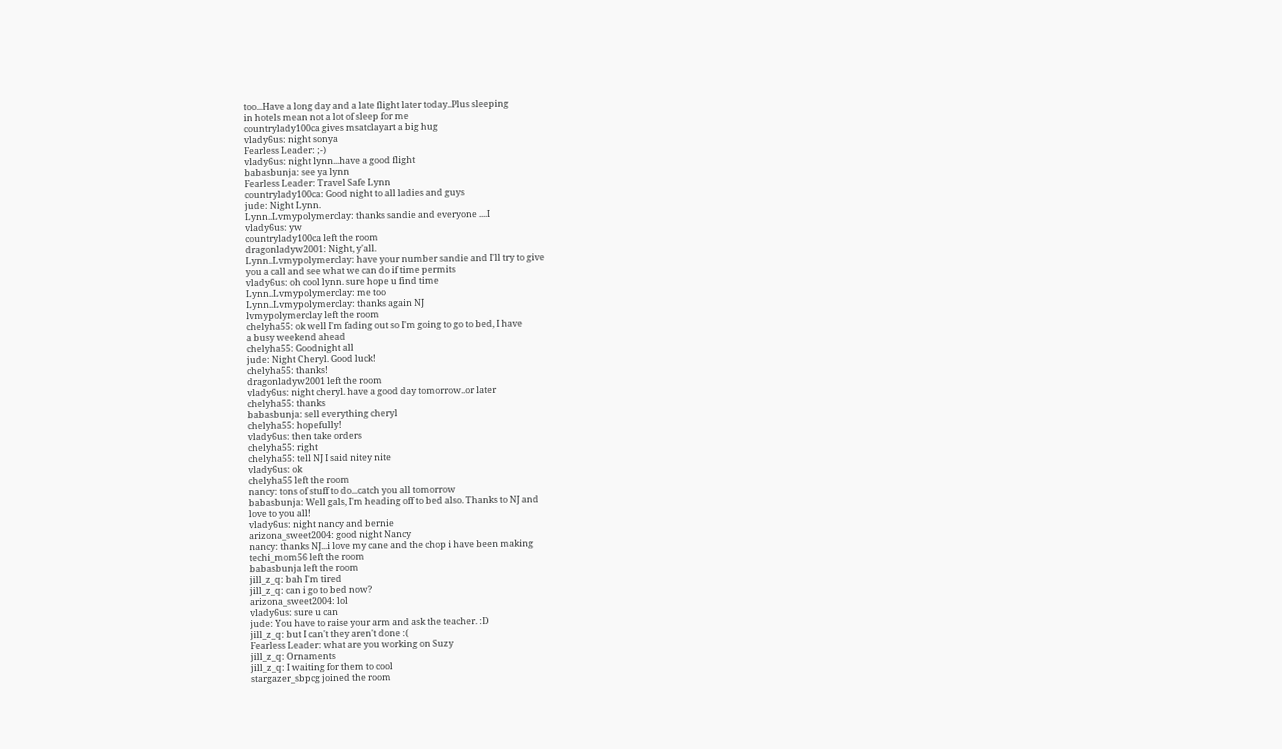too...Have a long day and a late flight later today..Plus sleeping
in hotels mean not a lot of sleep for me
countrylady100ca gives msatclayart a big hug
vlady6us: night sonya
Fearless Leader: ;-)
vlady6us: night lynn...have a good flight
babasbunja: see ya lynn
Fearless Leader: Travel Safe Lynn
countrylady100ca: Good night to all ladies and guys
jude: Night Lynn.
Lynn..Lvmypolymerclay: thanks sandie and everyone ....I
vlady6us: yw
countrylady100ca left the room
dragonladyw2001: Night, y'all.
Lynn..Lvmypolymerclay: have your number sandie and I'll try to give
you a call and see what we can do if time permits
vlady6us: oh cool lynn. sure hope u find time
Lynn..Lvmypolymerclay: me too
Lynn..Lvmypolymerclay: thanks again NJ
lvmypolymerclay left the room
chelyha55: ok well I'm fading out so I'm going to go to bed, I have
a busy weekend ahead
chelyha55: Goodnight all
jude: Night Cheryl. Good luck!
chelyha55: thanks!
dragonladyw2001 left the room
vlady6us: night cheryl. have a good day tomorrow..or later
chelyha55: thanks
babasbunja: sell everything cheryl
chelyha55: hopefully!
vlady6us: then take orders
chelyha55: right
chelyha55: tell NJ I said nitey nite
vlady6us: ok
chelyha55 left the room
nancy: tons of stuff to do...catch you all tomorrow
babasbunja: Well gals, I'm heading off to bed also. Thanks to NJ and
love to you all!
vlady6us: night nancy and bernie
arizona_sweet2004: good night Nancy
nancy: thanks NJ...i love my cane and the chop i have been making
techi_mom56 left the room
babasbunja left the room
jill_z_q: bah I'm tired
jill_z_q: can i go to bed now?
arizona_sweet2004: lol
vlady6us: sure u can
jude: You have to raise your arm and ask the teacher. :D
jill_z_q: but I can't they aren't done :(
Fearless Leader: what are you working on Suzy
jill_z_q: Ornaments
jill_z_q: I waiting for them to cool
stargazer_sbpcg joined the room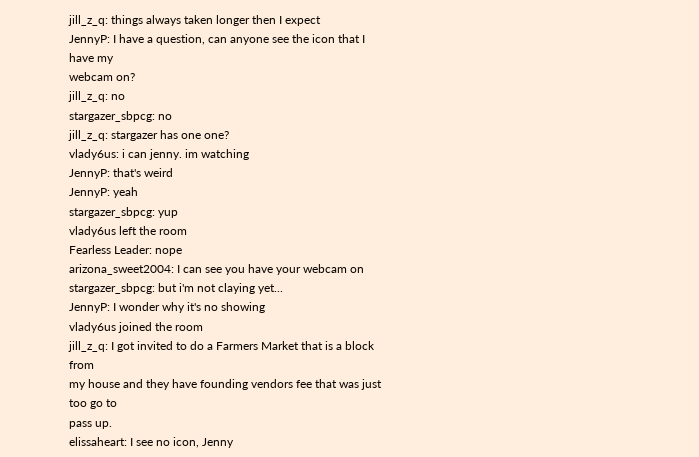jill_z_q: things always taken longer then I expect
JennyP: I have a question, can anyone see the icon that I have my
webcam on?
jill_z_q: no
stargazer_sbpcg: no
jill_z_q: stargazer has one one?
vlady6us: i can jenny. im watching
JennyP: that's weird
JennyP: yeah
stargazer_sbpcg: yup
vlady6us left the room
Fearless Leader: nope
arizona_sweet2004: I can see you have your webcam on
stargazer_sbpcg: but i'm not claying yet...
JennyP: I wonder why it's no showing
vlady6us joined the room
jill_z_q: I got invited to do a Farmers Market that is a block from
my house and they have founding vendors fee that was just too go to
pass up.
elissaheart: I see no icon, Jenny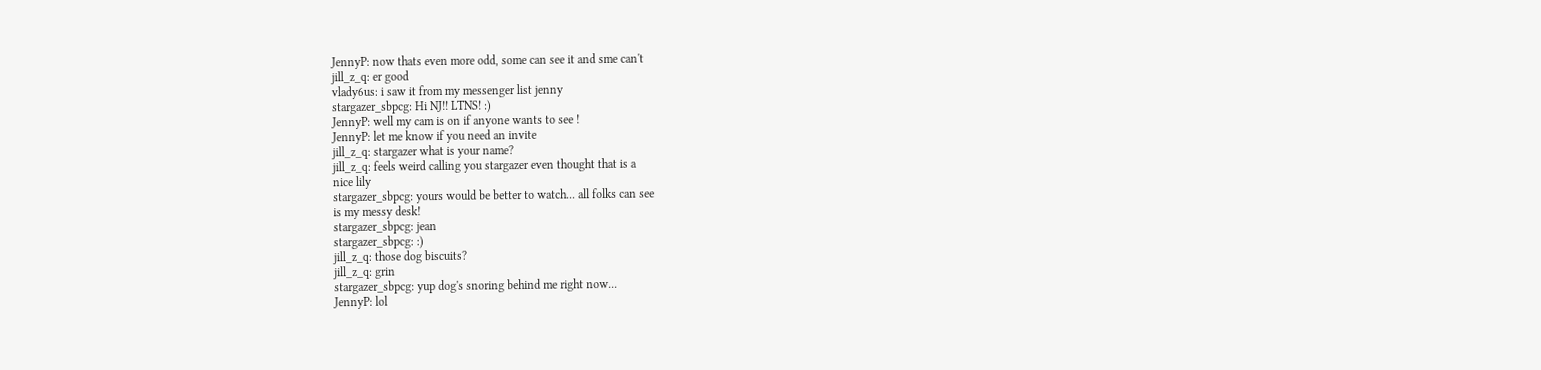JennyP: now thats even more odd, some can see it and sme can't
jill_z_q: er good
vlady6us: i saw it from my messenger list jenny
stargazer_sbpcg: Hi NJ!! LTNS! :)
JennyP: well my cam is on if anyone wants to see !
JennyP: let me know if you need an invite
jill_z_q: stargazer what is your name?
jill_z_q: feels weird calling you stargazer even thought that is a
nice lily
stargazer_sbpcg: yours would be better to watch... all folks can see
is my messy desk!
stargazer_sbpcg: jean
stargazer_sbpcg: :)
jill_z_q: those dog biscuits?
jill_z_q: grin
stargazer_sbpcg: yup dog's snoring behind me right now...
JennyP: lol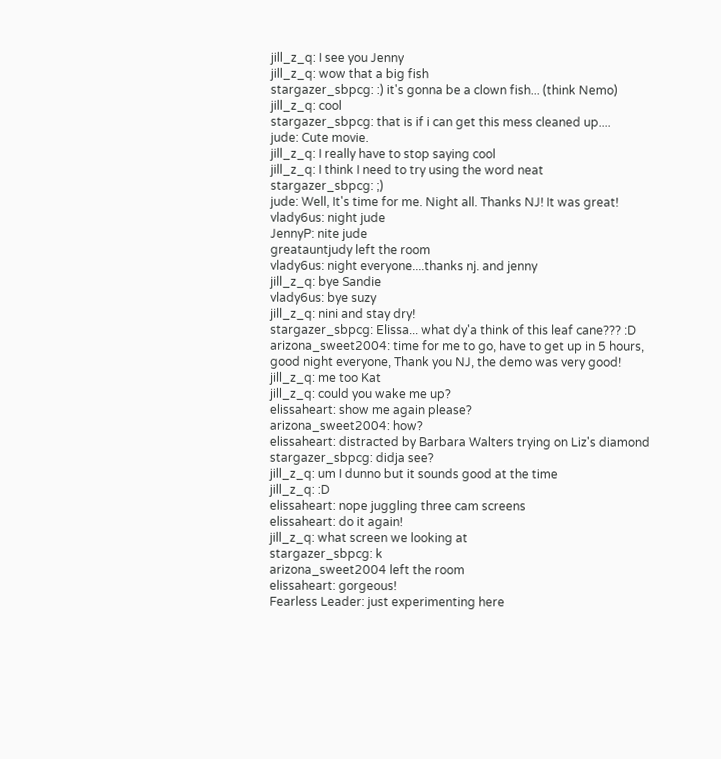jill_z_q: I see you Jenny
jill_z_q: wow that a big fish
stargazer_sbpcg: :) it's gonna be a clown fish... (think Nemo)
jill_z_q: cool
stargazer_sbpcg: that is if i can get this mess cleaned up....
jude: Cute movie.
jill_z_q: I really have to stop saying cool
jill_z_q: I think I need to try using the word neat
stargazer_sbpcg: ;)
jude: Well, It's time for me. Night all. Thanks NJ! It was great!
vlady6us: night jude
JennyP: nite jude
greatauntjudy left the room
vlady6us: night everyone....thanks nj. and jenny
jill_z_q: bye Sandie
vlady6us: bye suzy
jill_z_q: nini and stay dry!
stargazer_sbpcg: Elissa... what dy'a think of this leaf cane??? :D
arizona_sweet2004: time for me to go, have to get up in 5 hours,
good night everyone, Thank you NJ, the demo was very good!
jill_z_q: me too Kat
jill_z_q: could you wake me up?
elissaheart: show me again please?
arizona_sweet2004: how?
elissaheart: distracted by Barbara Walters trying on Liz's diamond
stargazer_sbpcg: didja see?
jill_z_q: um I dunno but it sounds good at the time
jill_z_q: :D
elissaheart: nope juggling three cam screens
elissaheart: do it again!
jill_z_q: what screen we looking at
stargazer_sbpcg: k
arizona_sweet2004 left the room
elissaheart: gorgeous!
Fearless Leader: just experimenting here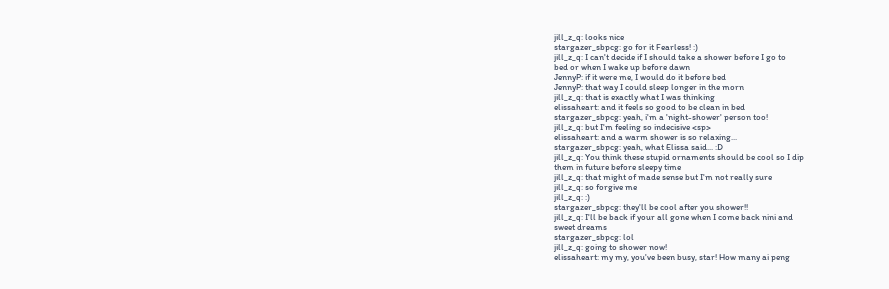jill_z_q: looks nice
stargazer_sbpcg: go for it Fearless! :)
jill_z_q: I can't decide if I should take a shower before I go to
bed or when I wake up before dawn
JennyP: if it were me, I would do it before bed
JennyP: that way I could sleep longer in the morn
jill_z_q: that is exactly what I was thinking
elissaheart: and it feels so good to be clean in bed
stargazer_sbpcg: yeah, i'm a 'night-shower' person too!
jill_z_q: but I'm feeling so indecisive <sp>
elissaheart: and a warm shower is so relaxing...
stargazer_sbpcg: yeah, what Elissa said... :D
jill_z_q: You think these stupid ornaments should be cool so I dip
them in future before sleepy time
jill_z_q: that might of made sense but I'm not really sure
jill_z_q: so forgive me
jill_z_q: :)
stargazer_sbpcg: they'll be cool after you shower!!
jill_z_q: I'll be back if your all gone when I come back nini and
sweet dreams
stargazer_sbpcg: lol
jill_z_q: going to shower now!
elissaheart: my my, you've been busy, star! How many ai peng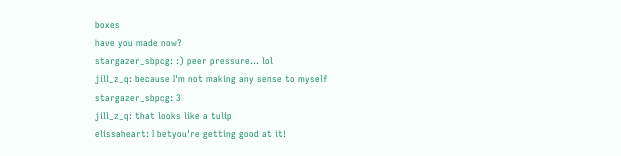boxes
have you made now?
stargazer_sbpcg: :) peer pressure... lol
jill_z_q: because I'm not making any sense to myself
stargazer_sbpcg: 3
jill_z_q: that looks like a tulip
elissaheart: I betyou're getting good at it!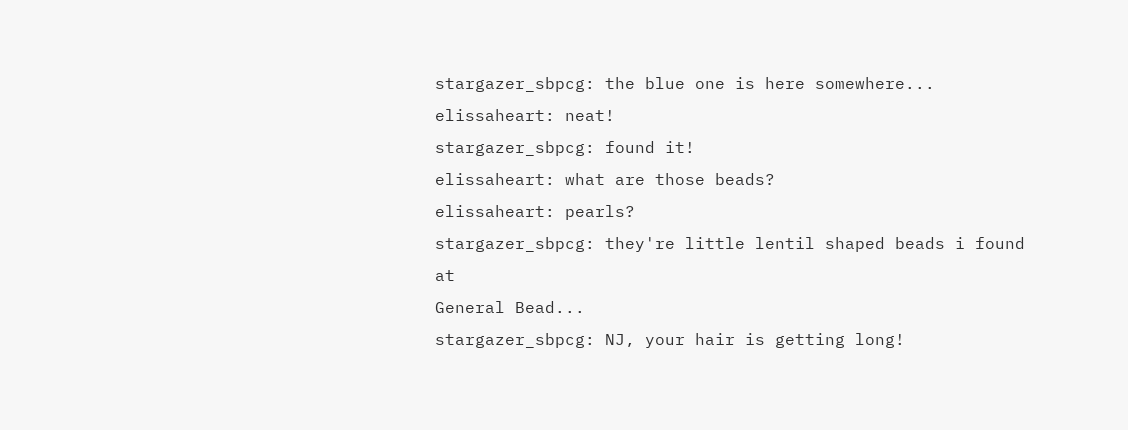stargazer_sbpcg: the blue one is here somewhere...
elissaheart: neat!
stargazer_sbpcg: found it!
elissaheart: what are those beads?
elissaheart: pearls?
stargazer_sbpcg: they're little lentil shaped beads i found at
General Bead...
stargazer_sbpcg: NJ, your hair is getting long!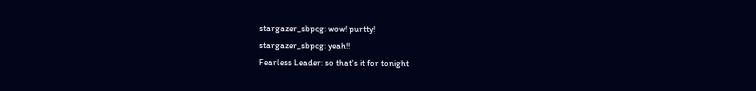stargazer_sbpcg: wow! purtty!
stargazer_sbpcg: yeah!!
Fearless Leader: so that's it for tonight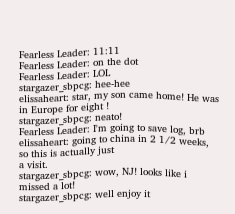Fearless Leader: 11:11
Fearless Leader: on the dot
Fearless Leader: LOL
stargazer_sbpcg: hee-hee
elissaheart: star, my son came home! He was in Europe for eight !
stargazer_sbpcg: neato!
Fearless Leader: I'm going to save log, brb
elissaheart: going to china in 2 1/2 weeks, so this is actually just
a visit.
stargazer_sbpcg: wow, NJ! looks like i missed a lot!
stargazer_sbpcg: well enjoy it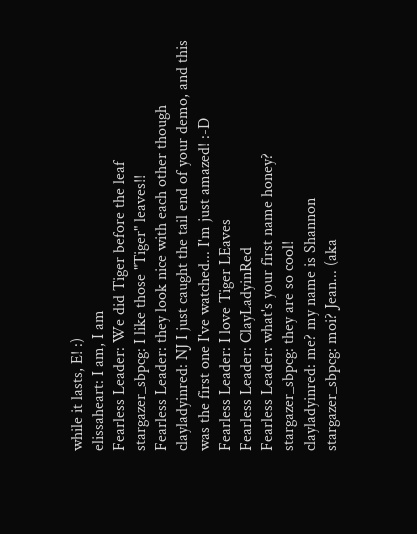while it lasts, E! :)
elissaheart: I am, I am
Fearless Leader: We did Tiger before the leaf
stargazer_sbpcg: I like those "Tiger" leaves!!
Fearless Leader: they look nice with each other though
clayladyinred: NJ I just caught the tail end of your demo, and this
was the first one I've watched... I'm just amazed! :-D
Fearless Leader: I love Tiger LEaves
Fearless Leader: ClayLadyinRed
Fearless Leader: what's your first name honey?
stargazer_sbpcg: they are so cool!
clayladyinred: me? my name is Shannon
stargazer_sbpcg: moi? Jean... (aka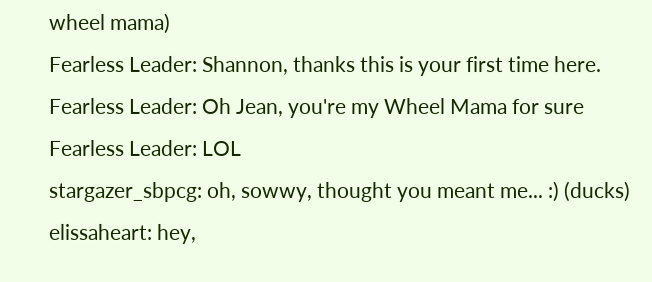wheel mama)
Fearless Leader: Shannon, thanks this is your first time here.
Fearless Leader: Oh Jean, you're my Wheel Mama for sure
Fearless Leader: LOL
stargazer_sbpcg: oh, sowwy, thought you meant me... :) (ducks)
elissaheart: hey,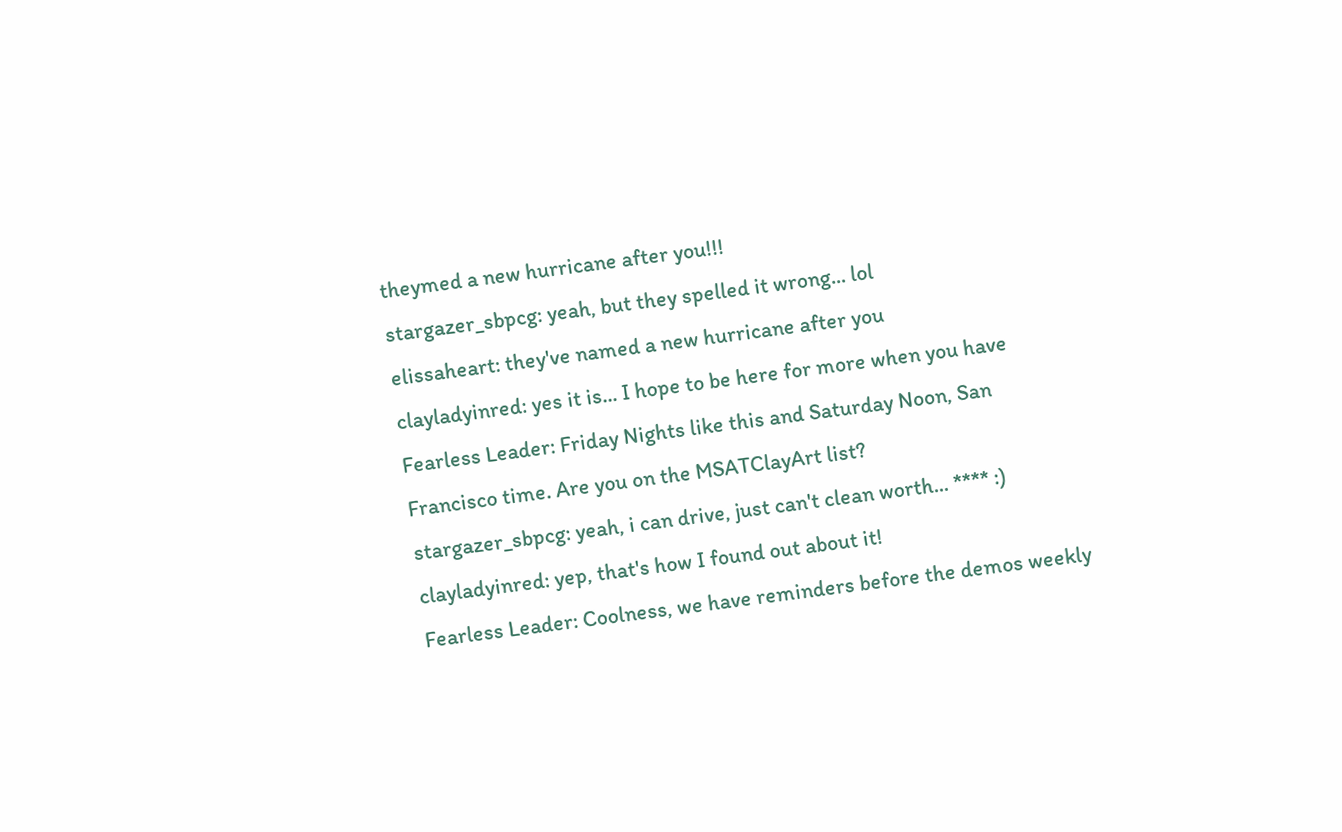theymed a new hurricane after you!!!
stargazer_sbpcg: yeah, but they spelled it wrong... lol
elissaheart: they've named a new hurricane after you
clayladyinred: yes it is... I hope to be here for more when you have
Fearless Leader: Friday Nights like this and Saturday Noon, San
Francisco time. Are you on the MSATClayArt list?
stargazer_sbpcg: yeah, i can drive, just can't clean worth... **** :)
clayladyinred: yep, that's how I found out about it!
Fearless Leader: Coolness, we have reminders before the demos weekly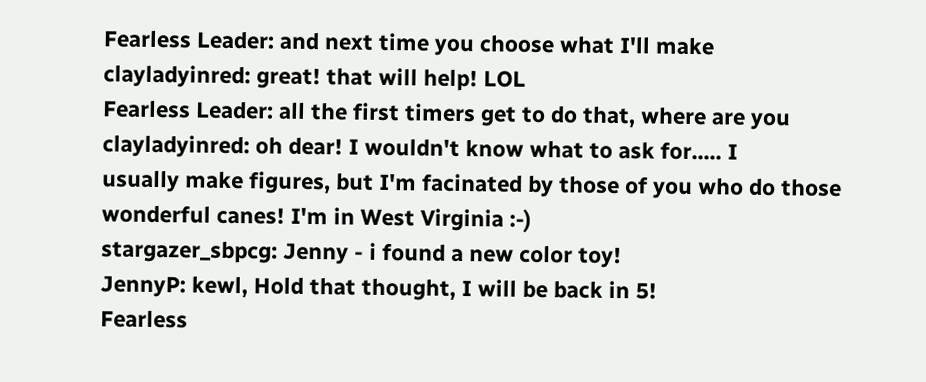Fearless Leader: and next time you choose what I'll make
clayladyinred: great! that will help! LOL
Fearless Leader: all the first timers get to do that, where are you
clayladyinred: oh dear! I wouldn't know what to ask for..... I
usually make figures, but I'm facinated by those of you who do those
wonderful canes! I'm in West Virginia :-)
stargazer_sbpcg: Jenny - i found a new color toy!
JennyP: kewl, Hold that thought, I will be back in 5!
Fearless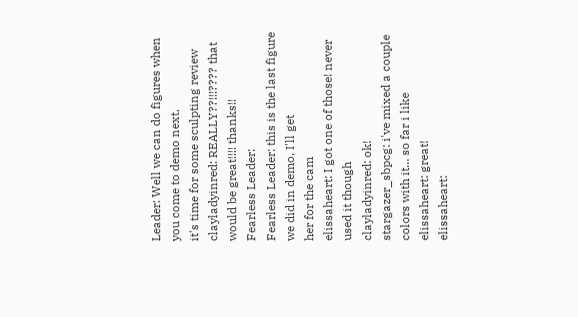Leader: Well we can do figures when you come to demo next,
it's time for some sculpting review
clayladyinred: REALLY??!!!???? that would be great!!!! thanks!!
Fearless Leader:
Fearless Leader: this is the last figure we did in demo, I'll get
her for the cam
elissaheart: I got one of those! never used it though
clayladyinred: ok!
stargazer_sbpcg: i've mixed a couple colors with it... so far i like
elissaheart: great!
elissaheart: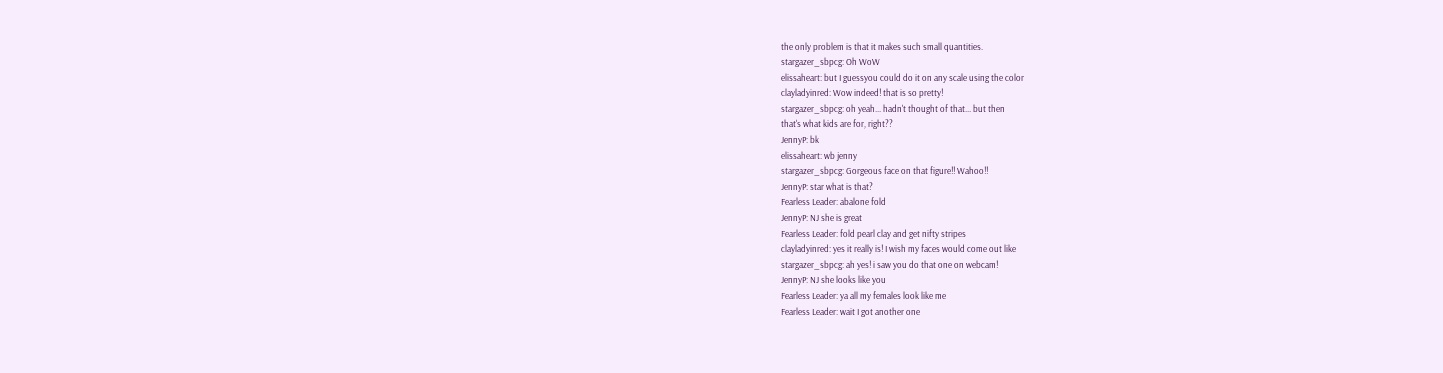the only problem is that it makes such small quantities.
stargazer_sbpcg: Oh WoW
elissaheart: but I guessyou could do it on any scale using the color
clayladyinred: Wow indeed! that is so pretty!
stargazer_sbpcg: oh yeah... hadn't thought of that... but then
that's what kids are for, right??
JennyP: bk
elissaheart: wb jenny
stargazer_sbpcg: Gorgeous face on that figure!! Wahoo!!
JennyP: star what is that?
Fearless Leader: abalone fold
JennyP: NJ she is great
Fearless Leader: fold pearl clay and get nifty stripes
clayladyinred: yes it really is! I wish my faces would come out like
stargazer_sbpcg: ah yes! i saw you do that one on webcam!
JennyP: NJ she looks like you
Fearless Leader: ya all my females look like me
Fearless Leader: wait I got another one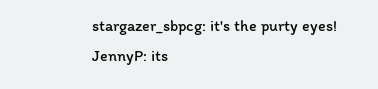stargazer_sbpcg: it's the purty eyes!
JennyP: its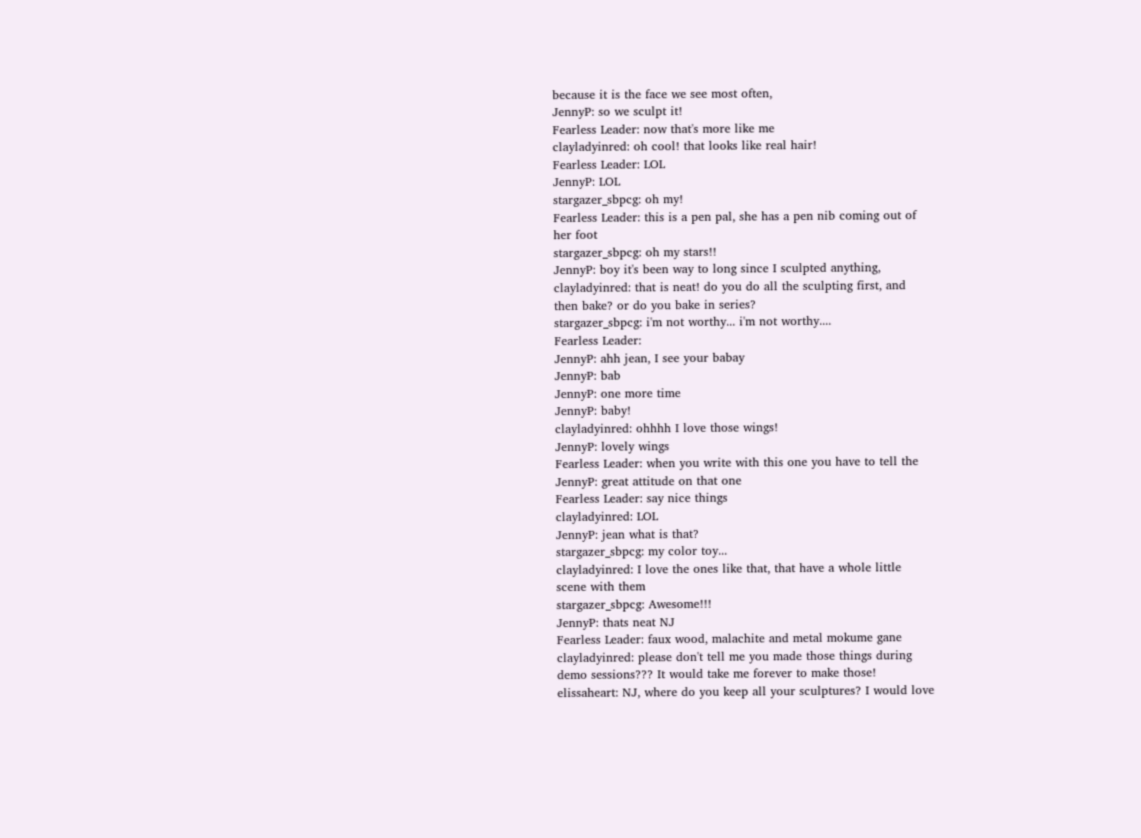because it is the face we see most often,
JennyP: so we sculpt it!
Fearless Leader: now that's more like me
clayladyinred: oh cool! that looks like real hair!
Fearless Leader: LOL
JennyP: LOL
stargazer_sbpcg: oh my!
Fearless Leader: this is a pen pal, she has a pen nib coming out of
her foot
stargazer_sbpcg: oh my stars!!
JennyP: boy it's been way to long since I sculpted anything,
clayladyinred: that is neat! do you do all the sculpting first, and
then bake? or do you bake in series?
stargazer_sbpcg: i'm not worthy... i'm not worthy....
Fearless Leader:
JennyP: ahh jean, I see your babay
JennyP: bab
JennyP: one more time
JennyP: baby!
clayladyinred: ohhhh I love those wings!
JennyP: lovely wings
Fearless Leader: when you write with this one you have to tell the
JennyP: great attitude on that one
Fearless Leader: say nice things
clayladyinred: LOL
JennyP: jean what is that?
stargazer_sbpcg: my color toy...
clayladyinred: I love the ones like that, that have a whole little
scene with them
stargazer_sbpcg: Awesome!!!
JennyP: thats neat NJ
Fearless Leader: faux wood, malachite and metal mokume gane
clayladyinred: please don't tell me you made those things during
demo sessions??? It would take me forever to make those!
elissaheart: NJ, where do you keep all your sculptures? I would love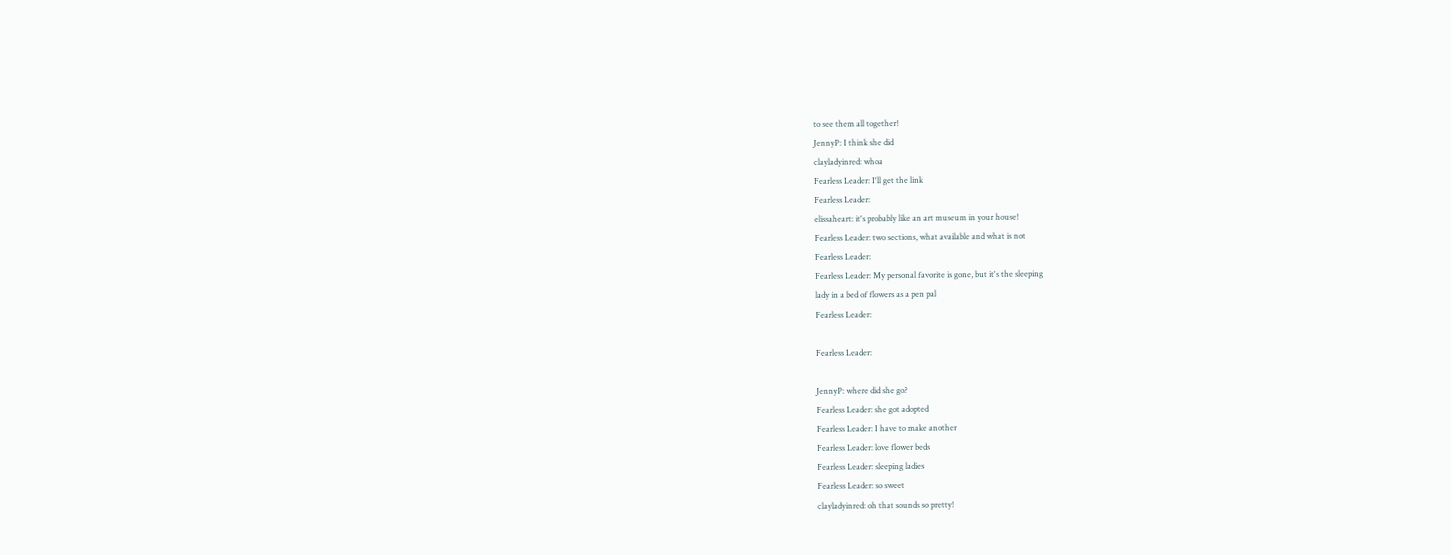to see them all together!
JennyP: I think she did
clayladyinred: whoa
Fearless Leader: I'll get the link
Fearless Leader:
elissaheart: it's probably like an art museum in your house!
Fearless Leader: two sections, what available and what is not
Fearless Leader:
Fearless Leader: My personal favorite is gone, but it's the sleeping
lady in a bed of flowers as a pen pal
Fearless Leader:

Fearless Leader:

JennyP: where did she go?
Fearless Leader: she got adopted
Fearless Leader: I have to make another
Fearless Leader: love flower beds
Fearless Leader: sleeping ladies
Fearless Leader: so sweet
clayladyinred: oh that sounds so pretty!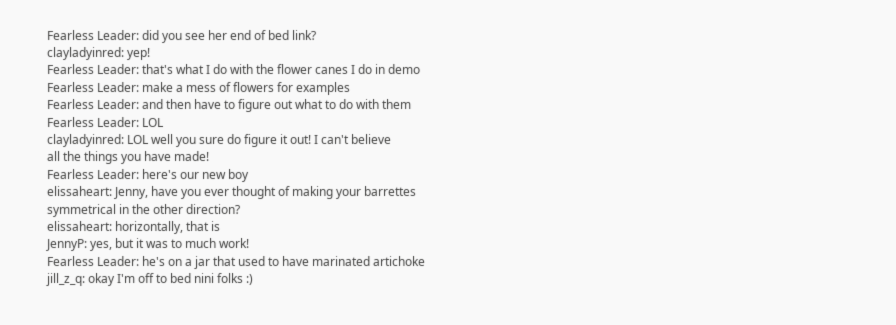Fearless Leader: did you see her end of bed link?
clayladyinred: yep!
Fearless Leader: that's what I do with the flower canes I do in demo
Fearless Leader: make a mess of flowers for examples
Fearless Leader: and then have to figure out what to do with them
Fearless Leader: LOL
clayladyinred: LOL well you sure do figure it out! I can't believe
all the things you have made!
Fearless Leader: here's our new boy
elissaheart: Jenny, have you ever thought of making your barrettes
symmetrical in the other direction?
elissaheart: horizontally, that is
JennyP: yes, but it was to much work!
Fearless Leader: he's on a jar that used to have marinated artichoke
jill_z_q: okay I'm off to bed nini folks :)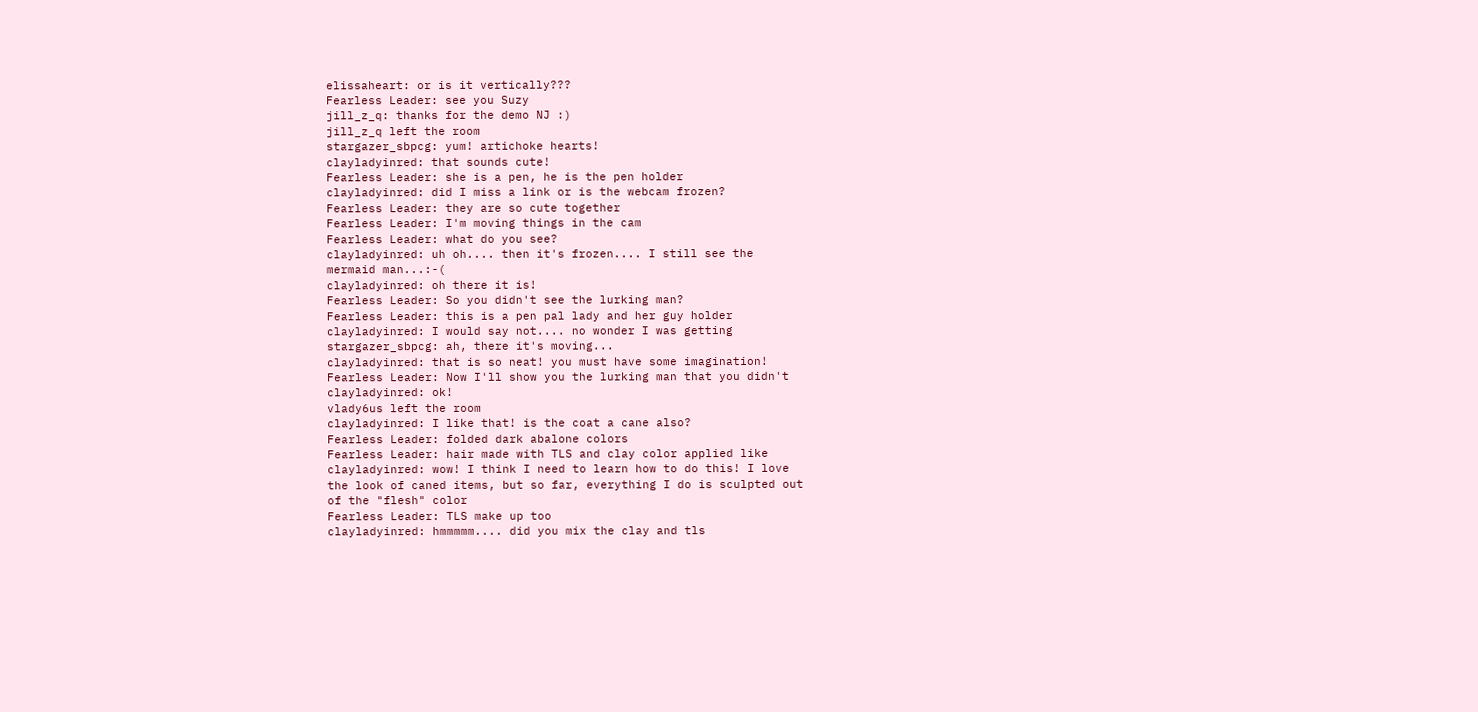elissaheart: or is it vertically???
Fearless Leader: see you Suzy
jill_z_q: thanks for the demo NJ :)
jill_z_q left the room
stargazer_sbpcg: yum! artichoke hearts!
clayladyinred: that sounds cute!
Fearless Leader: she is a pen, he is the pen holder
clayladyinred: did I miss a link or is the webcam frozen?
Fearless Leader: they are so cute together
Fearless Leader: I'm moving things in the cam
Fearless Leader: what do you see?
clayladyinred: uh oh.... then it's frozen.... I still see the
mermaid man...:-(
clayladyinred: oh there it is!
Fearless Leader: So you didn't see the lurking man?
Fearless Leader: this is a pen pal lady and her guy holder
clayladyinred: I would say not.... no wonder I was getting
stargazer_sbpcg: ah, there it's moving...
clayladyinred: that is so neat! you must have some imagination!
Fearless Leader: Now I'll show you the lurking man that you didn't
clayladyinred: ok!
vlady6us left the room
clayladyinred: I like that! is the coat a cane also?
Fearless Leader: folded dark abalone colors
Fearless Leader: hair made with TLS and clay color applied like
clayladyinred: wow! I think I need to learn how to do this! I love
the look of caned items, but so far, everything I do is sculpted out
of the "flesh" color
Fearless Leader: TLS make up too
clayladyinred: hmmmmm.... did you mix the clay and tls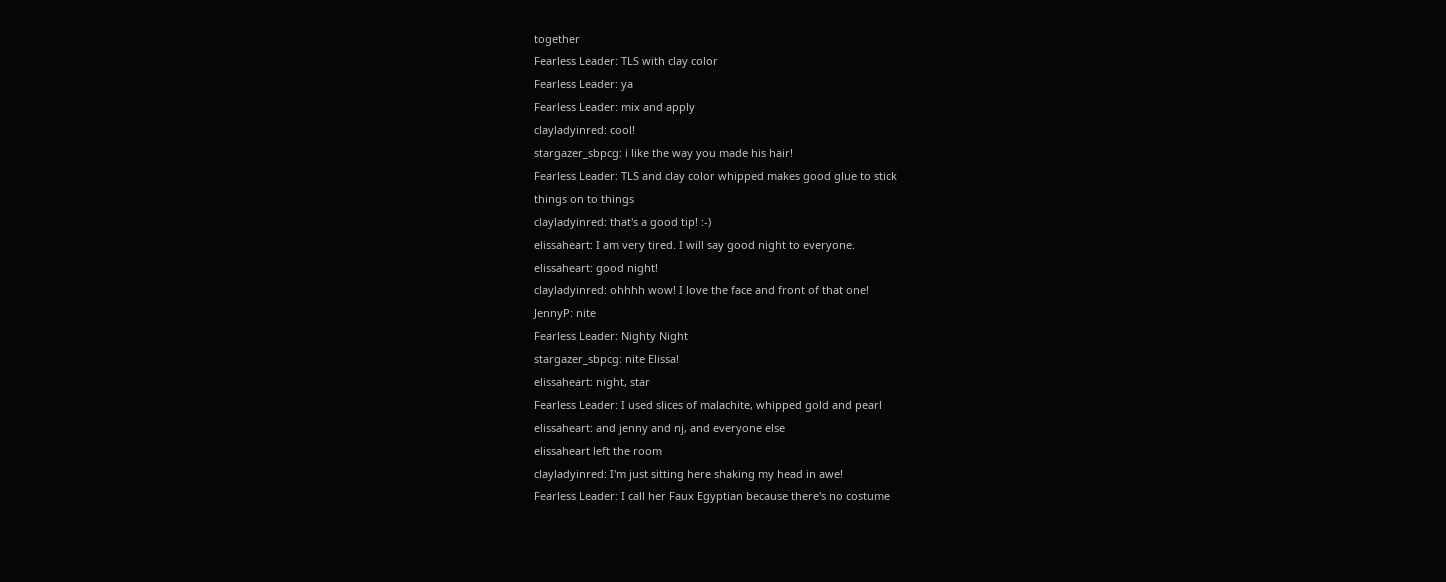together
Fearless Leader: TLS with clay color
Fearless Leader: ya
Fearless Leader: mix and apply
clayladyinred: cool!
stargazer_sbpcg: i like the way you made his hair!
Fearless Leader: TLS and clay color whipped makes good glue to stick
things on to things
clayladyinred: that's a good tip! :-)
elissaheart: I am very tired. I will say good night to everyone.
elissaheart: good night!
clayladyinred: ohhhh wow! I love the face and front of that one!
JennyP: nite
Fearless Leader: Nighty Night
stargazer_sbpcg: nite Elissa!
elissaheart: night, star
Fearless Leader: I used slices of malachite, whipped gold and pearl
elissaheart: and jenny and nj, and everyone else
elissaheart left the room
clayladyinred: I'm just sitting here shaking my head in awe!
Fearless Leader: I call her Faux Egyptian because there's no costume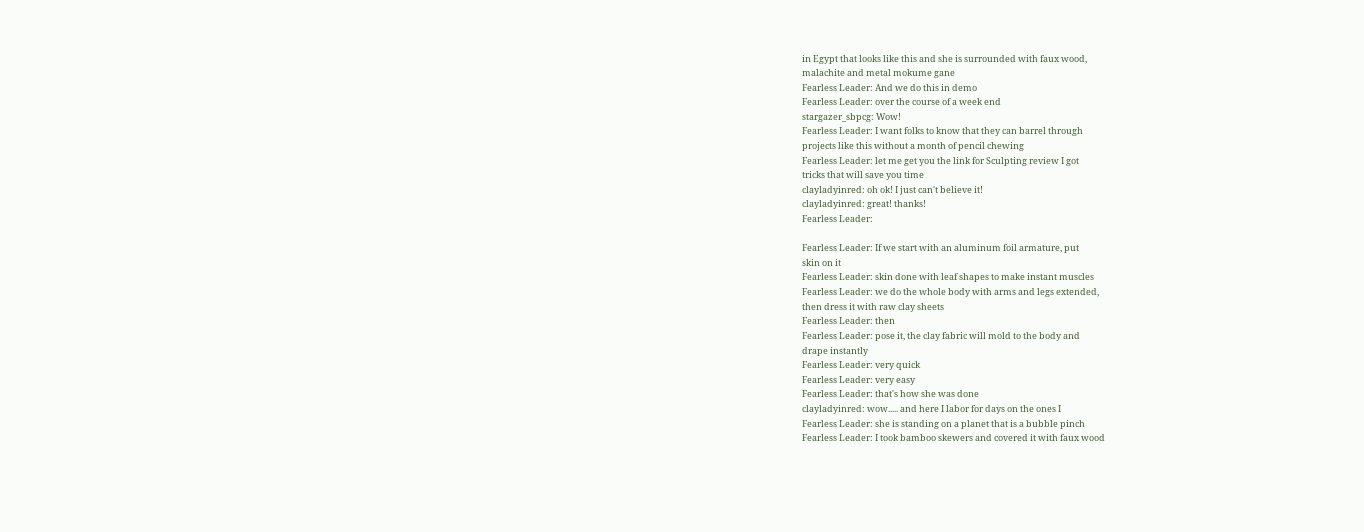in Egypt that looks like this and she is surrounded with faux wood,
malachite and metal mokume gane
Fearless Leader: And we do this in demo
Fearless Leader: over the course of a week end
stargazer_sbpcg: Wow!
Fearless Leader: I want folks to know that they can barrel through
projects like this without a month of pencil chewing
Fearless Leader: let me get you the link for Sculpting review I got
tricks that will save you time
clayladyinred: oh ok! I just can't believe it!
clayladyinred: great! thanks!
Fearless Leader:

Fearless Leader: If we start with an aluminum foil armature, put
skin on it
Fearless Leader: skin done with leaf shapes to make instant muscles
Fearless Leader: we do the whole body with arms and legs extended,
then dress it with raw clay sheets
Fearless Leader: then
Fearless Leader: pose it, the clay fabric will mold to the body and
drape instantly
Fearless Leader: very quick
Fearless Leader: very easy
Fearless Leader: that's how she was done
clayladyinred: wow..... and here I labor for days on the ones I
Fearless Leader: she is standing on a planet that is a bubble pinch
Fearless Leader: I took bamboo skewers and covered it with faux wood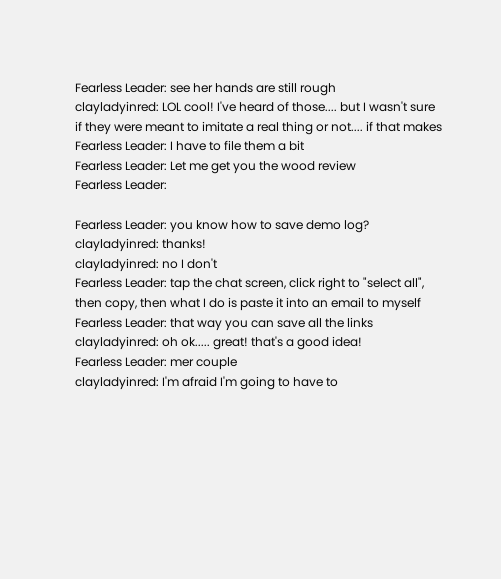Fearless Leader: see her hands are still rough
clayladyinred: LOL cool! I've heard of those.... but I wasn't sure
if they were meant to imitate a real thing or not.... if that makes
Fearless Leader: I have to file them a bit
Fearless Leader: Let me get you the wood review
Fearless Leader:

Fearless Leader: you know how to save demo log?
clayladyinred: thanks!
clayladyinred: no I don't
Fearless Leader: tap the chat screen, click right to "select all",
then copy, then what I do is paste it into an email to myself
Fearless Leader: that way you can save all the links
clayladyinred: oh ok..... great! that's a good idea!
Fearless Leader: mer couple
clayladyinred: I'm afraid I'm going to have to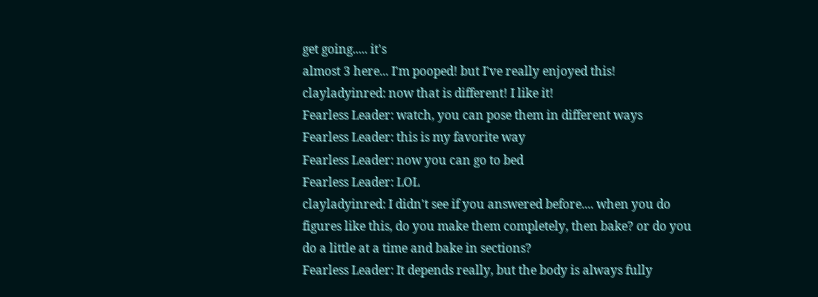get going..... it's
almost 3 here... I'm pooped! but I've really enjoyed this!
clayladyinred: now that is different! I like it!
Fearless Leader: watch, you can pose them in different ways
Fearless Leader: this is my favorite way
Fearless Leader: now you can go to bed
Fearless Leader: LOL
clayladyinred: I didn't see if you answered before.... when you do
figures like this, do you make them completely, then bake? or do you
do a little at a time and bake in sections?
Fearless Leader: It depends really, but the body is always fully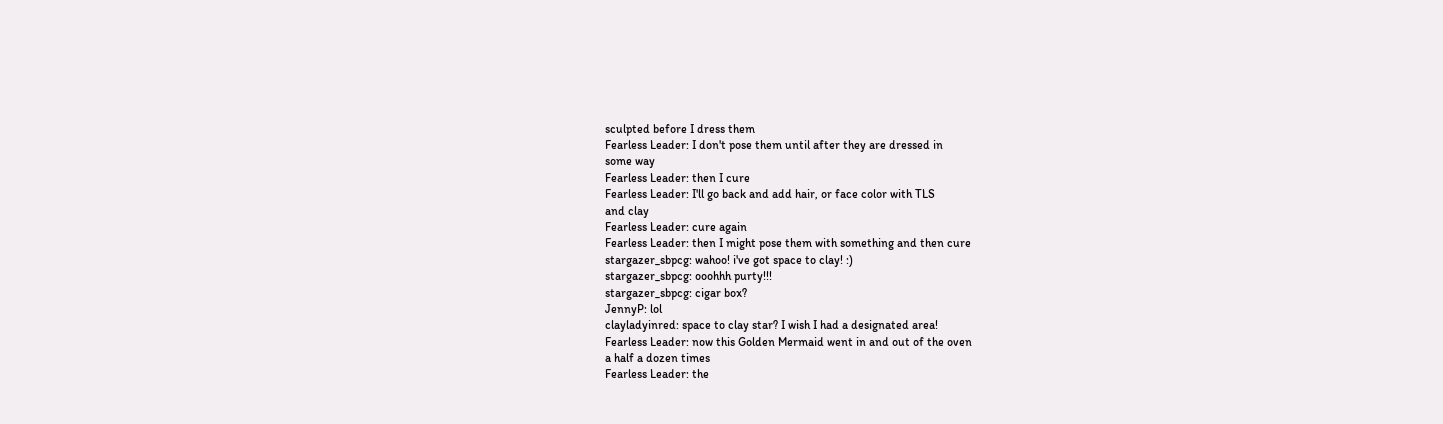sculpted before I dress them
Fearless Leader: I don't pose them until after they are dressed in
some way
Fearless Leader: then I cure
Fearless Leader: I'll go back and add hair, or face color with TLS
and clay
Fearless Leader: cure again
Fearless Leader: then I might pose them with something and then cure
stargazer_sbpcg: wahoo! i've got space to clay! :)
stargazer_sbpcg: ooohhh purty!!!
stargazer_sbpcg: cigar box?
JennyP: lol
clayladyinred: space to clay star? I wish I had a designated area!
Fearless Leader: now this Golden Mermaid went in and out of the oven
a half a dozen times
Fearless Leader: the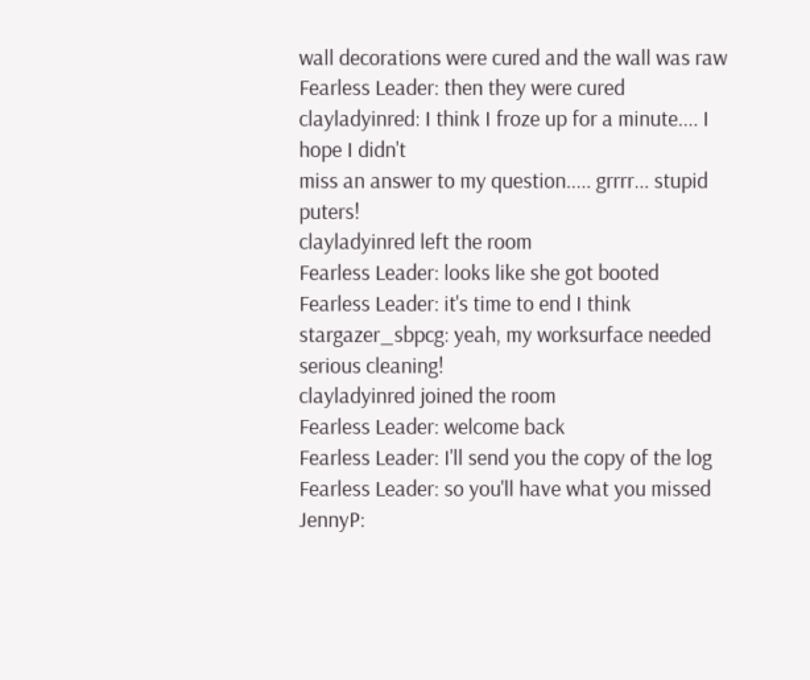wall decorations were cured and the wall was raw
Fearless Leader: then they were cured
clayladyinred: I think I froze up for a minute.... I hope I didn't
miss an answer to my question..... grrrr... stupid puters!
clayladyinred left the room
Fearless Leader: looks like she got booted
Fearless Leader: it's time to end I think
stargazer_sbpcg: yeah, my worksurface needed serious cleaning!
clayladyinred joined the room
Fearless Leader: welcome back
Fearless Leader: I'll send you the copy of the log
Fearless Leader: so you'll have what you missed
JennyP: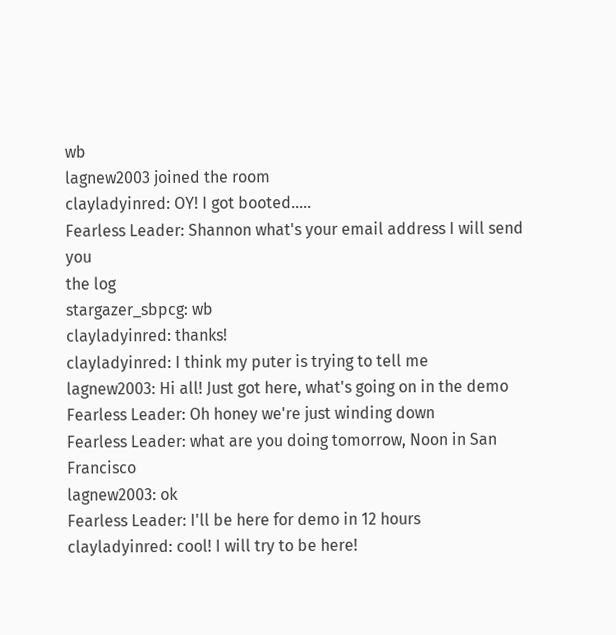wb
lagnew2003 joined the room
clayladyinred: OY! I got booted.....
Fearless Leader: Shannon what's your email address I will send you
the log
stargazer_sbpcg: wb
clayladyinred: thanks!
clayladyinred: I think my puter is trying to tell me
lagnew2003: Hi all! Just got here, what's going on in the demo
Fearless Leader: Oh honey we're just winding down
Fearless Leader: what are you doing tomorrow, Noon in San Francisco
lagnew2003: ok
Fearless Leader: I'll be here for demo in 12 hours
clayladyinred: cool! I will try to be here!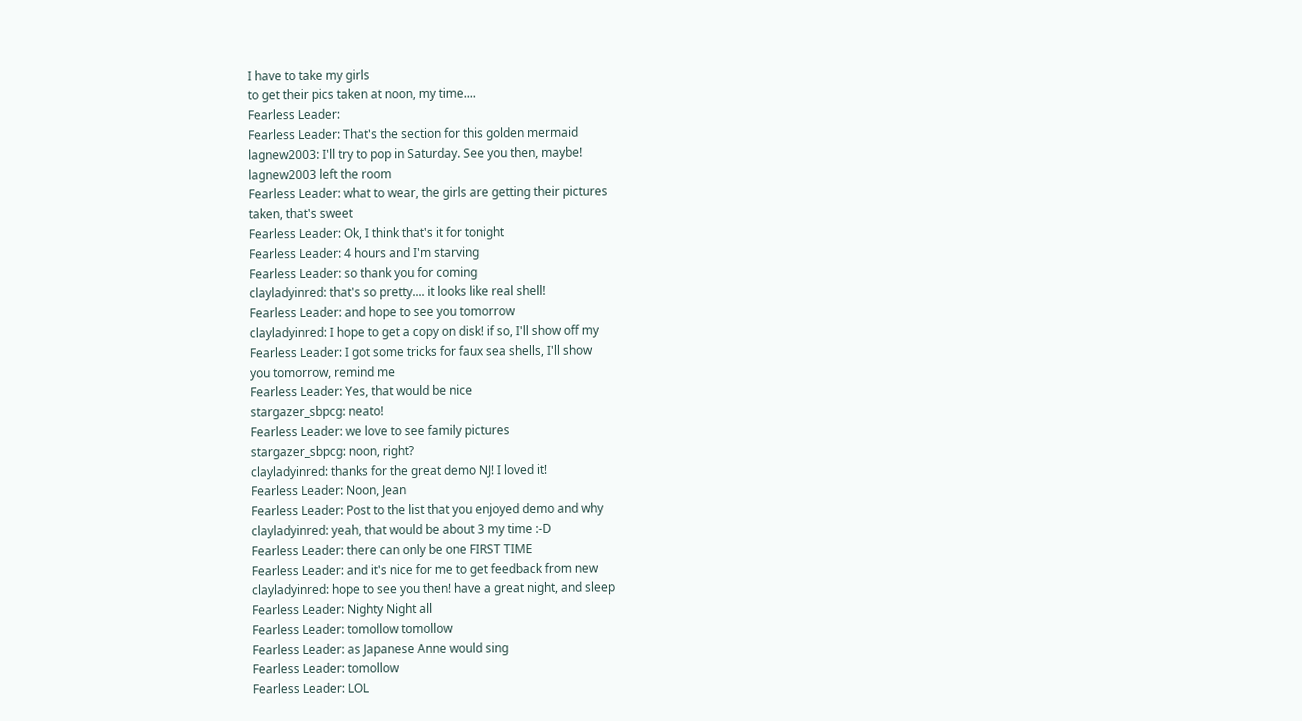I have to take my girls
to get their pics taken at noon, my time....
Fearless Leader:
Fearless Leader: That's the section for this golden mermaid
lagnew2003: I'll try to pop in Saturday. See you then, maybe!
lagnew2003 left the room
Fearless Leader: what to wear, the girls are getting their pictures
taken, that's sweet
Fearless Leader: Ok, I think that's it for tonight
Fearless Leader: 4 hours and I'm starving
Fearless Leader: so thank you for coming
clayladyinred: that's so pretty.... it looks like real shell!
Fearless Leader: and hope to see you tomorrow
clayladyinred: I hope to get a copy on disk! if so, I'll show off my
Fearless Leader: I got some tricks for faux sea shells, I'll show
you tomorrow, remind me
Fearless Leader: Yes, that would be nice
stargazer_sbpcg: neato!
Fearless Leader: we love to see family pictures
stargazer_sbpcg: noon, right?
clayladyinred: thanks for the great demo NJ! I loved it!
Fearless Leader: Noon, Jean
Fearless Leader: Post to the list that you enjoyed demo and why
clayladyinred: yeah, that would be about 3 my time :-D
Fearless Leader: there can only be one FIRST TIME
Fearless Leader: and it's nice for me to get feedback from new
clayladyinred: hope to see you then! have a great night, and sleep
Fearless Leader: Nighty Night all
Fearless Leader: tomollow tomollow
Fearless Leader: as Japanese Anne would sing
Fearless Leader: tomollow
Fearless Leader: LOL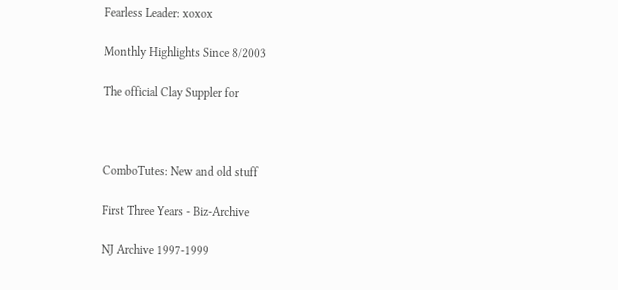Fearless Leader: xoxox

Monthly Highlights Since 8/2003

The official Clay Suppler for



ComboTutes: New and old stuff

First Three Years - Biz-Archive

NJ Archive 1997-1999